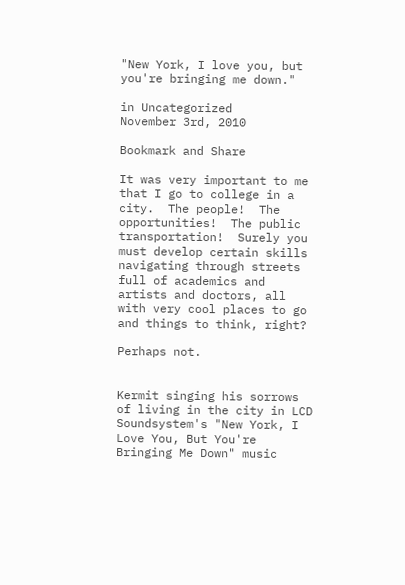"New York, I love you, but you're bringing me down."

in Uncategorized
November 3rd, 2010

Bookmark and Share

It was very important to me that I go to college in a city.  The people!  The opportunities!  The public transportation!  Surely you must develop certain skills navigating through streets full of academics and artists and doctors, all with very cool places to go and things to think, right?

Perhaps not.


Kermit singing his sorrows of living in the city in LCD Soundsystem's "New York, I Love You, But You're Bringing Me Down" music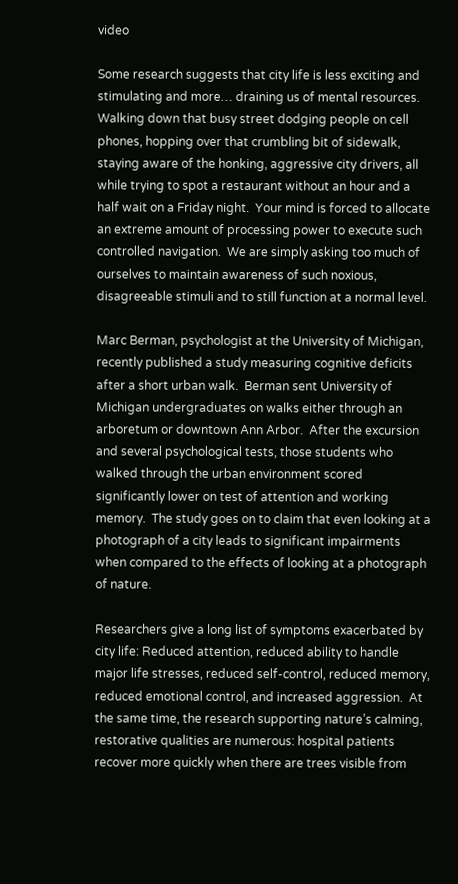video

Some research suggests that city life is less exciting and stimulating and more… draining us of mental resources.  Walking down that busy street dodging people on cell phones, hopping over that crumbling bit of sidewalk, staying aware of the honking, aggressive city drivers, all while trying to spot a restaurant without an hour and a half wait on a Friday night.  Your mind is forced to allocate an extreme amount of processing power to execute such controlled navigation.  We are simply asking too much of ourselves to maintain awareness of such noxious, disagreeable stimuli and to still function at a normal level.

Marc Berman, psychologist at the University of Michigan, recently published a study measuring cognitive deficits after a short urban walk.  Berman sent University of Michigan undergraduates on walks either through an arboretum or downtown Ann Arbor.  After the excursion and several psychological tests, those students who walked through the urban environment scored significantly lower on test of attention and working memory.  The study goes on to claim that even looking at a photograph of a city leads to significant impairments when compared to the effects of looking at a photograph of nature.

Researchers give a long list of symptoms exacerbated by city life: Reduced attention, reduced ability to handle major life stresses, reduced self-control, reduced memory, reduced emotional control, and increased aggression.  At the same time, the research supporting nature’s calming, restorative qualities are numerous: hospital patients recover more quickly when there are trees visible from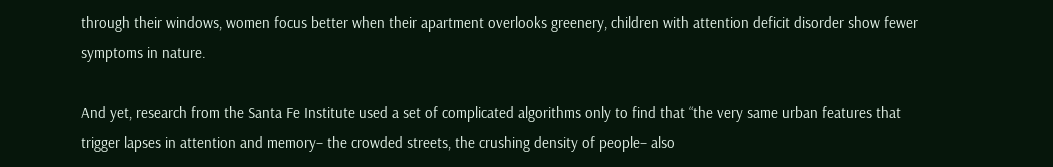through their windows, women focus better when their apartment overlooks greenery, children with attention deficit disorder show fewer symptoms in nature.

And yet, research from the Santa Fe Institute used a set of complicated algorithms only to find that “the very same urban features that trigger lapses in attention and memory– the crowded streets, the crushing density of people– also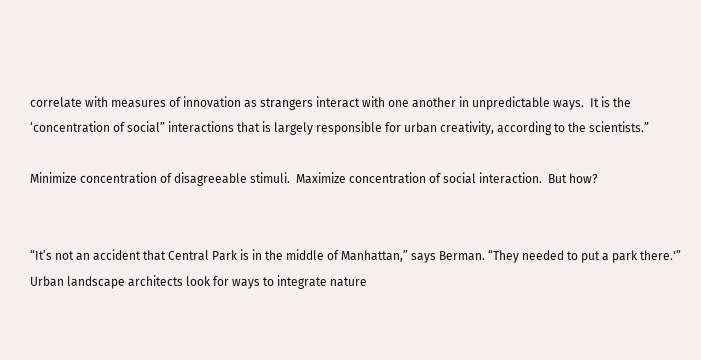correlate with measures of innovation as strangers interact with one another in unpredictable ways.  It is the ‘concentration of social” interactions that is largely responsible for urban creativity, according to the scientists.”

Minimize concentration of disagreeable stimuli.  Maximize concentration of social interaction.  But how?


“It’s not an accident that Central Park is in the middle of Manhattan,” says Berman. “They needed to put a park there.'”  Urban landscape architects look for ways to integrate nature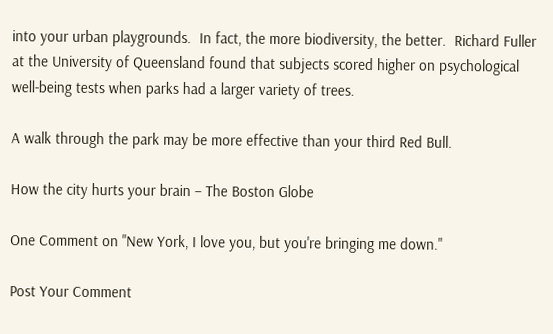into your urban playgrounds.  In fact, the more biodiversity, the better.  Richard Fuller at the University of Queensland found that subjects scored higher on psychological well-being tests when parks had a larger variety of trees.

A walk through the park may be more effective than your third Red Bull.

How the city hurts your brain – The Boston Globe

One Comment on "New York, I love you, but you're bringing me down."

Post Your Comment